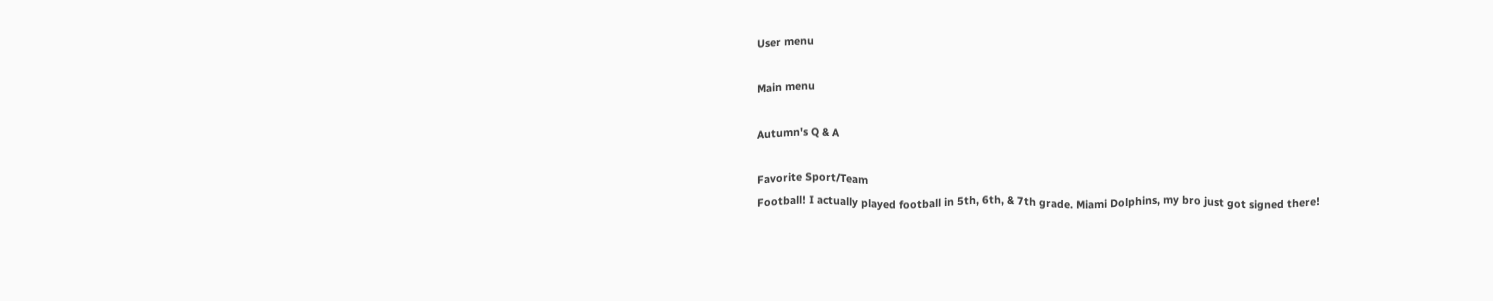User menu

Main menu

Autumn's Q & A

Favorite Sport/Team
Football! I actually played football in 5th, 6th, & 7th grade. Miami Dolphins, my bro just got signed there!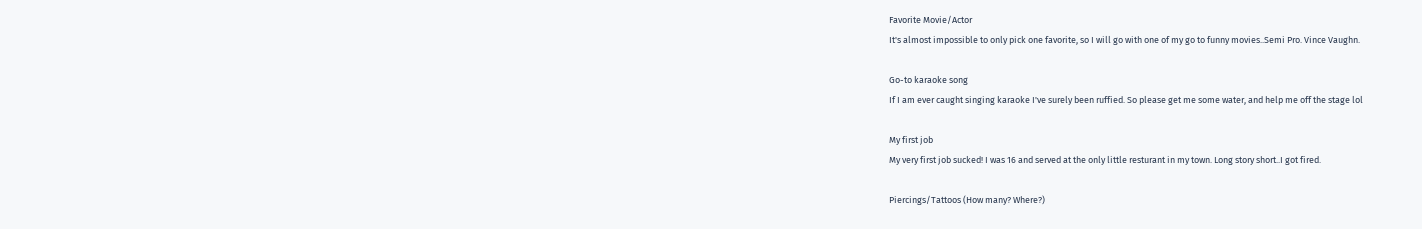Favorite Movie/Actor
It's almost impossible to only pick one favorite, so I will go with one of my go to funny movies..Semi Pro. Vince Vaughn.

Go-to karaoke song
If I am ever caught singing karaoke I've surely been ruffied. So please get me some water, and help me off the stage lol

My first job
My very first job sucked! I was 16 and served at the only little resturant in my town. Long story short..I got fired.

Piercings/Tattoos (How many? Where?)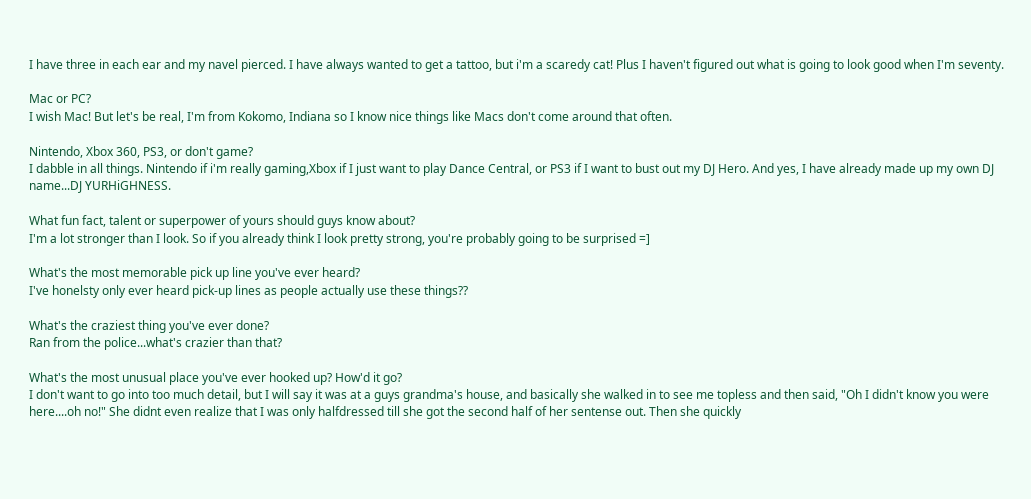I have three in each ear and my navel pierced. I have always wanted to get a tattoo, but i'm a scaredy cat! Plus I haven't figured out what is going to look good when I'm seventy.

Mac or PC?
I wish Mac! But let's be real, I'm from Kokomo, Indiana so I know nice things like Macs don't come around that often.

Nintendo, Xbox 360, PS3, or don't game?
I dabble in all things. Nintendo if i'm really gaming,Xbox if I just want to play Dance Central, or PS3 if I want to bust out my DJ Hero. And yes, I have already made up my own DJ name...DJ YURHiGHNESS.

What fun fact, talent or superpower of yours should guys know about?
I'm a lot stronger than I look. So if you already think I look pretty strong, you're probably going to be surprised =]

What's the most memorable pick up line you've ever heard?
I've honelsty only ever heard pick-up lines as people actually use these things??

What's the craziest thing you've ever done?
Ran from the police...what's crazier than that?

What's the most unusual place you've ever hooked up? How'd it go?
I don't want to go into too much detail, but I will say it was at a guys grandma's house, and basically she walked in to see me topless and then said, "Oh I didn't know you were here....oh no!" She didnt even realize that I was only halfdressed till she got the second half of her sentense out. Then she quickly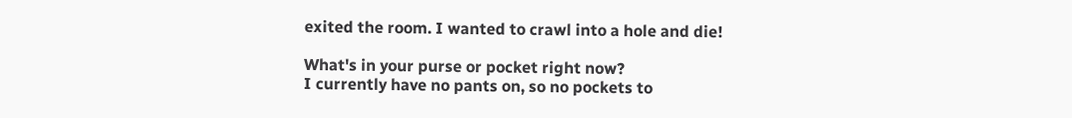exited the room. I wanted to crawl into a hole and die!

What's in your purse or pocket right now?
I currently have no pants on, so no pockets to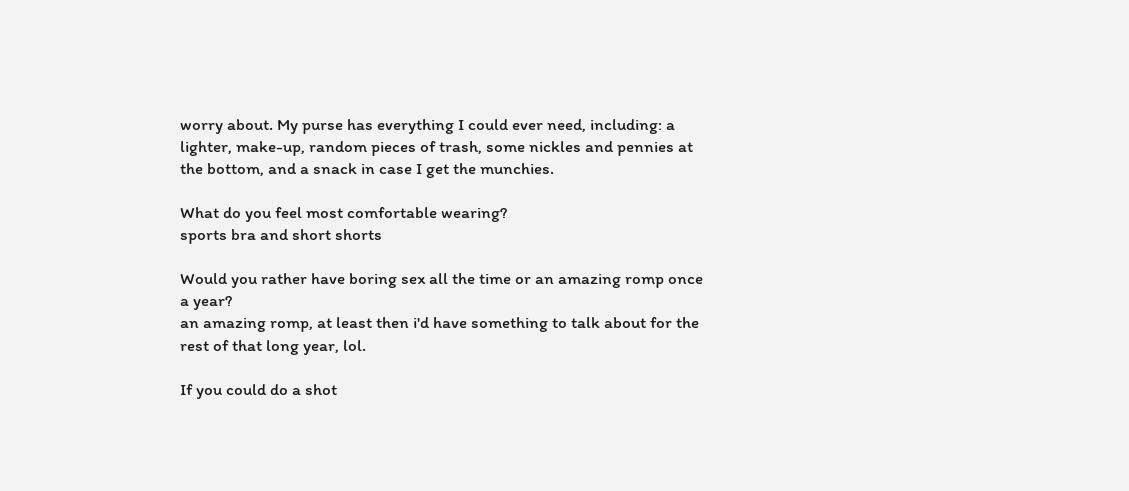worry about. My purse has everything I could ever need, including: a lighter, make-up, random pieces of trash, some nickles and pennies at the bottom, and a snack in case I get the munchies.

What do you feel most comfortable wearing?
sports bra and short shorts

Would you rather have boring sex all the time or an amazing romp once a year?
an amazing romp, at least then i'd have something to talk about for the rest of that long year, lol.

If you could do a shot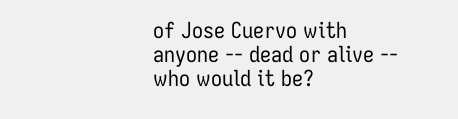of Jose Cuervo with anyone -- dead or alive -- who would it be?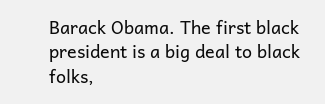Barack Obama. The first black president is a big deal to black folks,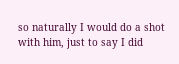so naturally I would do a shot with him, just to say I did